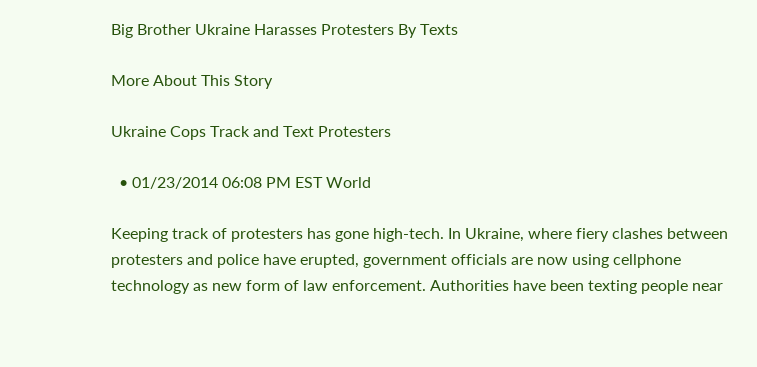Big Brother Ukraine Harasses Protesters By Texts

More About This Story

Ukraine Cops Track and Text Protesters

  • 01/23/2014 06:08 PM EST World

Keeping track of protesters has gone high-tech. In Ukraine, where fiery clashes between protesters and police have erupted, government officials are now using cellphone technology as new form of law enforcement. Authorities have been texting people near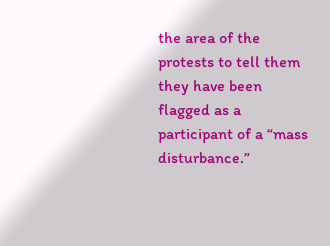the area of the protests to tell them they have been flagged as a participant of a “mass disturbance.”